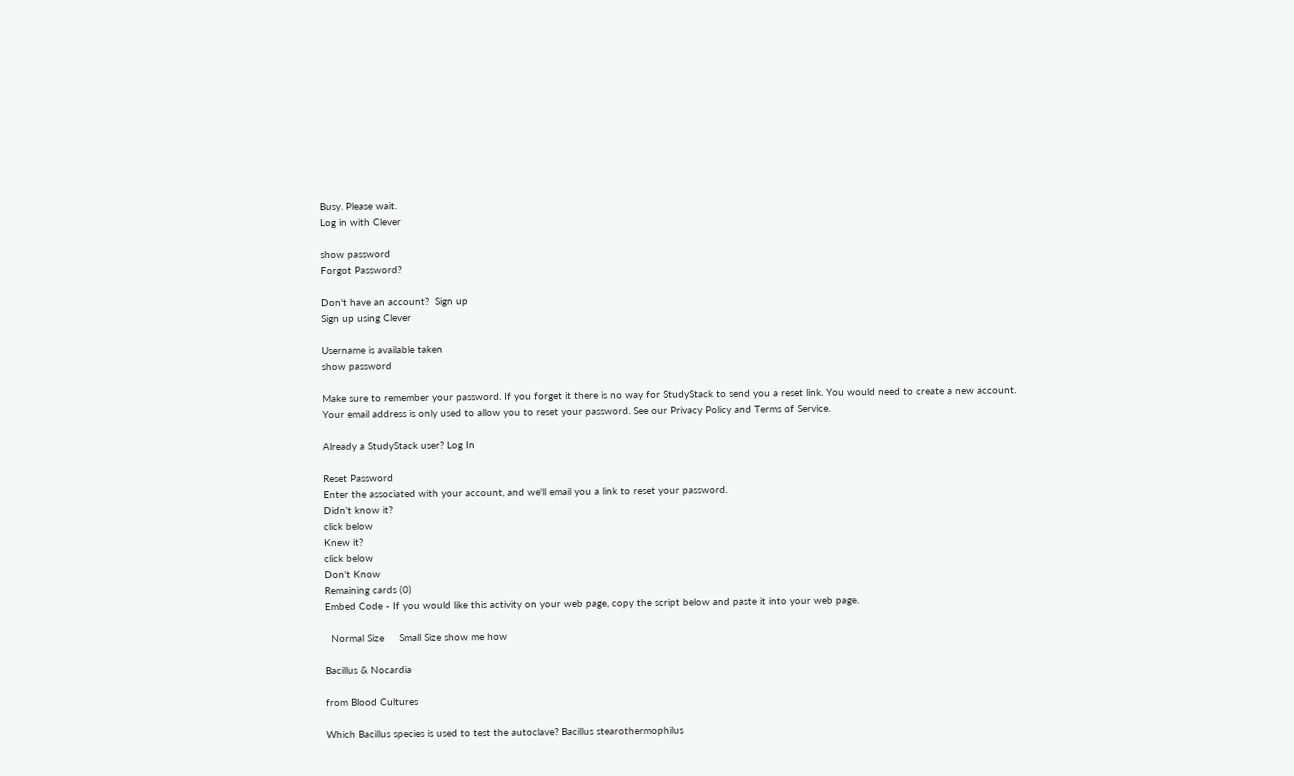Busy. Please wait.
Log in with Clever

show password
Forgot Password?

Don't have an account?  Sign up
Sign up using Clever

Username is available taken
show password

Make sure to remember your password. If you forget it there is no way for StudyStack to send you a reset link. You would need to create a new account.
Your email address is only used to allow you to reset your password. See our Privacy Policy and Terms of Service.

Already a StudyStack user? Log In

Reset Password
Enter the associated with your account, and we'll email you a link to reset your password.
Didn't know it?
click below
Knew it?
click below
Don't Know
Remaining cards (0)
Embed Code - If you would like this activity on your web page, copy the script below and paste it into your web page.

  Normal Size     Small Size show me how

Bacillus & Nocardia

from Blood Cultures

Which Bacillus species is used to test the autoclave? Bacillus stearothermophilus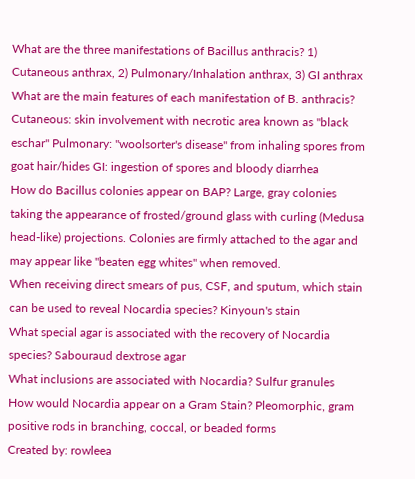What are the three manifestations of Bacillus anthracis? 1) Cutaneous anthrax, 2) Pulmonary/Inhalation anthrax, 3) GI anthrax
What are the main features of each manifestation of B. anthracis? Cutaneous: skin involvement with necrotic area known as "black eschar" Pulmonary: "woolsorter's disease" from inhaling spores from goat hair/hides GI: ingestion of spores and bloody diarrhea
How do Bacillus colonies appear on BAP? Large, gray colonies taking the appearance of frosted/ground glass with curling (Medusa head-like) projections. Colonies are firmly attached to the agar and may appear like "beaten egg whites" when removed.
When receiving direct smears of pus, CSF, and sputum, which stain can be used to reveal Nocardia species? Kinyoun's stain
What special agar is associated with the recovery of Nocardia species? Sabouraud dextrose agar
What inclusions are associated with Nocardia? Sulfur granules
How would Nocardia appear on a Gram Stain? Pleomorphic, gram positive rods in branching, coccal, or beaded forms
Created by: rowleea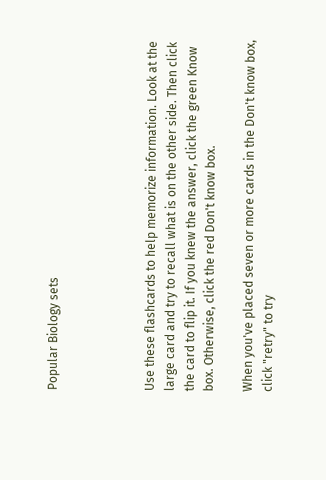Popular Biology sets




Use these flashcards to help memorize information. Look at the large card and try to recall what is on the other side. Then click the card to flip it. If you knew the answer, click the green Know box. Otherwise, click the red Don't know box.

When you've placed seven or more cards in the Don't know box, click "retry" to try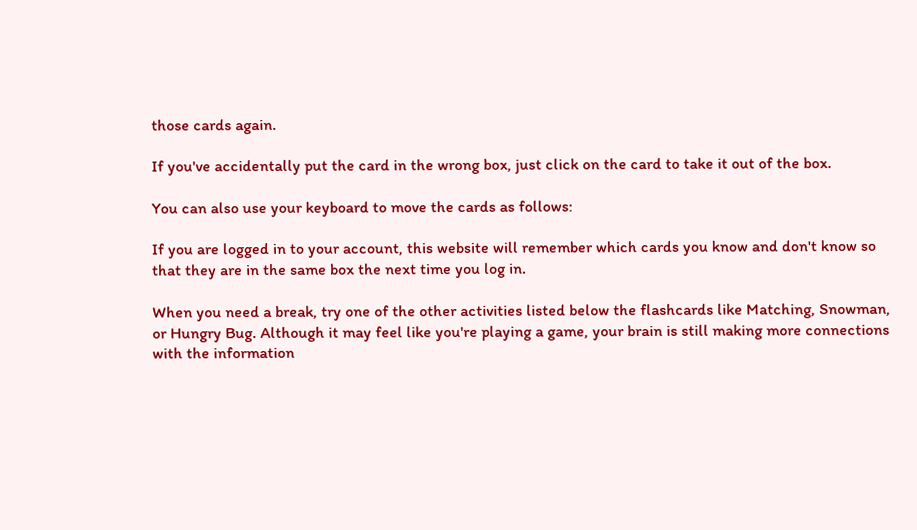those cards again.

If you've accidentally put the card in the wrong box, just click on the card to take it out of the box.

You can also use your keyboard to move the cards as follows:

If you are logged in to your account, this website will remember which cards you know and don't know so that they are in the same box the next time you log in.

When you need a break, try one of the other activities listed below the flashcards like Matching, Snowman, or Hungry Bug. Although it may feel like you're playing a game, your brain is still making more connections with the information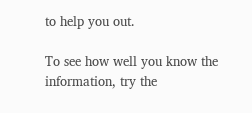to help you out.

To see how well you know the information, try the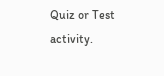Quiz or Test activity.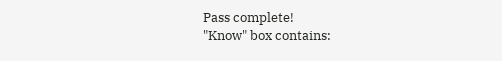Pass complete!
"Know" box contains: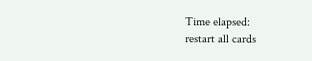Time elapsed:
restart all cards